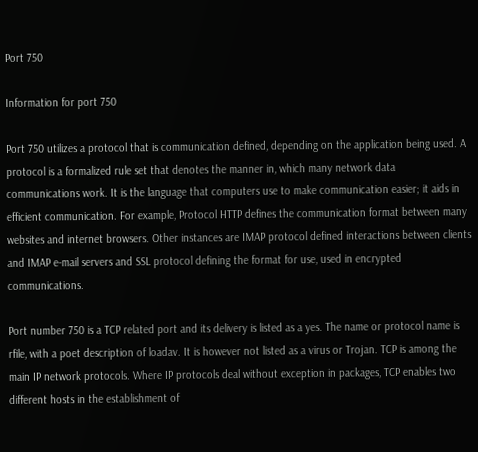Port 750

Information for port 750

Port 750 utilizes a protocol that is communication defined, depending on the application being used. A protocol is a formalized rule set that denotes the manner in, which many network data communications work. It is the language that computers use to make communication easier; it aids in efficient communication. For example, Protocol HTTP defines the communication format between many websites and internet browsers. Other instances are IMAP protocol defined interactions between clients and IMAP e-mail servers and SSL protocol defining the format for use, used in encrypted communications.

Port number 750 is a TCP related port and its delivery is listed as a yes. The name or protocol name is rfile, with a poet description of loadav. It is however not listed as a virus or Trojan. TCP is among the main IP network protocols. Where IP protocols deal without exception in packages, TCP enables two different hosts in the establishment of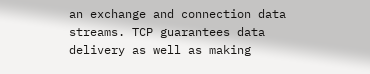an exchange and connection data streams. TCP guarantees data delivery as well as making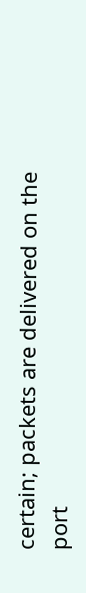certain; packets are delivered on the port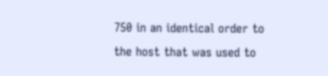750 in an identical order to the host that was used to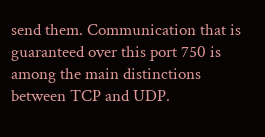send them. Communication that is guaranteed over this port 750 is among the main distinctions between TCP and UDP.